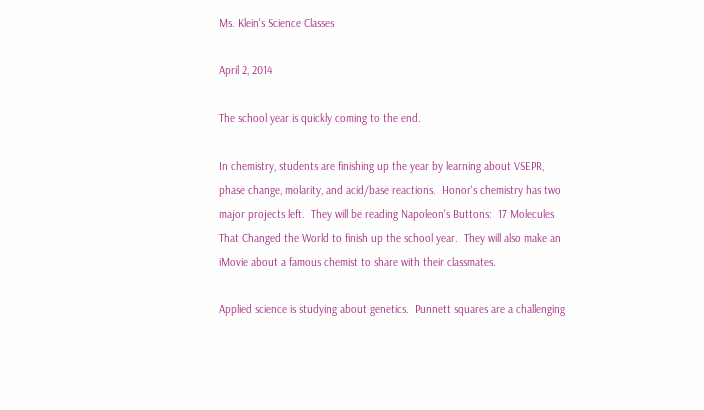Ms. Klein's Science Classes

April 2, 2014

The school year is quickly coming to the end.

In chemistry, students are finishing up the year by learning about VSEPR,  phase change, molarity, and acid/base reactions.  Honor's chemistry has two major projects left.  They will be reading Napoleon's Buttons:  17 Molecules That Changed the World to finish up the school year.  They will also make an iMovie about a famous chemist to share with their classmates.

Applied science is studying about genetics.  Punnett squares are a challenging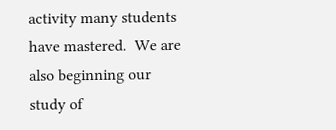activity many students have mastered.  We are also beginning our study of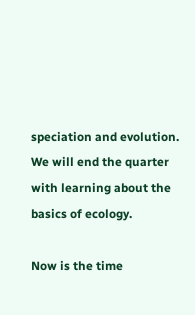speciation and evolution. We will end the quarter with learning about the basics of ecology.

Now is the time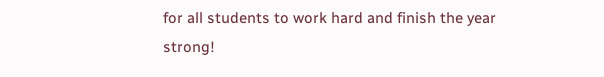for all students to work hard and finish the year strong!